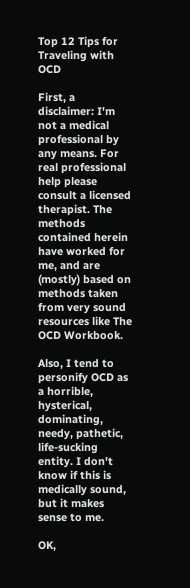Top 12 Tips for Traveling with OCD

First, a disclaimer: I'm not a medical professional by any means. For real professional help please consult a licensed therapist. The methods contained herein have worked for me, and are (mostly) based on methods taken from very sound resources like The OCD Workbook.

Also, I tend to personify OCD as a horrible, hysterical, dominating, needy, pathetic, life-sucking entity. I don't know if this is medically sound, but it makes sense to me.

OK,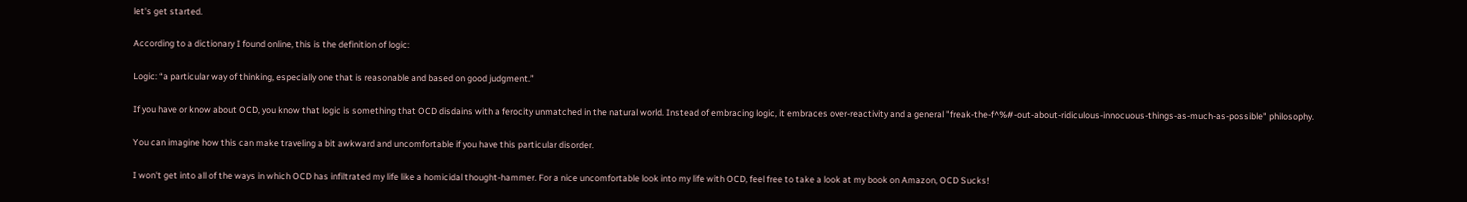let's get started.

According to a dictionary I found online, this is the definition of logic:

Logic: “a particular way of thinking, especially one that is reasonable and based on good judgment.”

If you have or know about OCD, you know that logic is something that OCD disdains with a ferocity unmatched in the natural world. Instead of embracing logic, it embraces over-reactivity and a general "freak-the-f^%#-out-about-ridiculous-innocuous-things-as-much-as-possible" philosophy.

You can imagine how this can make traveling a bit awkward and uncomfortable if you have this particular disorder.

I won't get into all of the ways in which OCD has infiltrated my life like a homicidal thought-hammer. For a nice uncomfortable look into my life with OCD, feel free to take a look at my book on Amazon, OCD Sucks!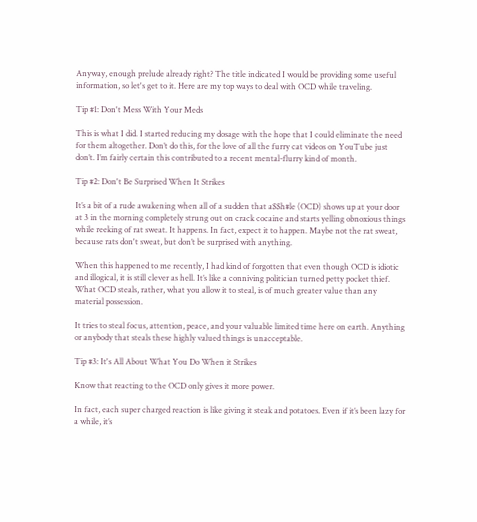Anyway, enough prelude already right? The title indicated I would be providing some useful information, so let's get to it. Here are my top ways to deal with OCD while traveling.

Tip #1: Don't Mess With Your Meds

This is what I did. I started reducing my dosage with the hope that I could eliminate the need for them altogether. Don’t do this, for the love of all the furry cat videos on YouTube just don’t. I’m fairly certain this contributed to a recent mental-flurry kind of month.

Tip #2: Don't Be Surprised When It Strikes

It’s a bit of a rude awakening when all of a sudden that a$$h#le (OCD) shows up at your door at 3 in the morning completely strung out on crack cocaine and starts yelling obnoxious things while reeking of rat sweat. It happens. In fact, expect it to happen. Maybe not the rat sweat, because rats don't sweat, but don’t be surprised with anything.

When this happened to me recently, I had kind of forgotten that even though OCD is idiotic and illogical, it is still clever as hell. It’s like a conniving politician turned petty pocket thief. What OCD steals, rather, what you allow it to steal, is of much greater value than any material possession.

It tries to steal focus, attention, peace, and your valuable limited time here on earth. Anything or anybody that steals these highly valued things is unacceptable.

Tip #3: It's All About What You Do When it Strikes

Know that reacting to the OCD only gives it more power.

In fact, each super charged reaction is like giving it steak and potatoes. Even if it’s been lazy for a while, it’s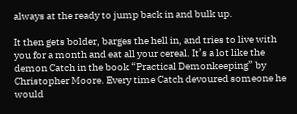always at the ready to jump back in and bulk up.

It then gets bolder, barges the hell in, and tries to live with you for a month and eat all your cereal. It’s a lot like the demon Catch in the book “Practical Demonkeeping” by Christopher Moore. Every time Catch devoured someone he would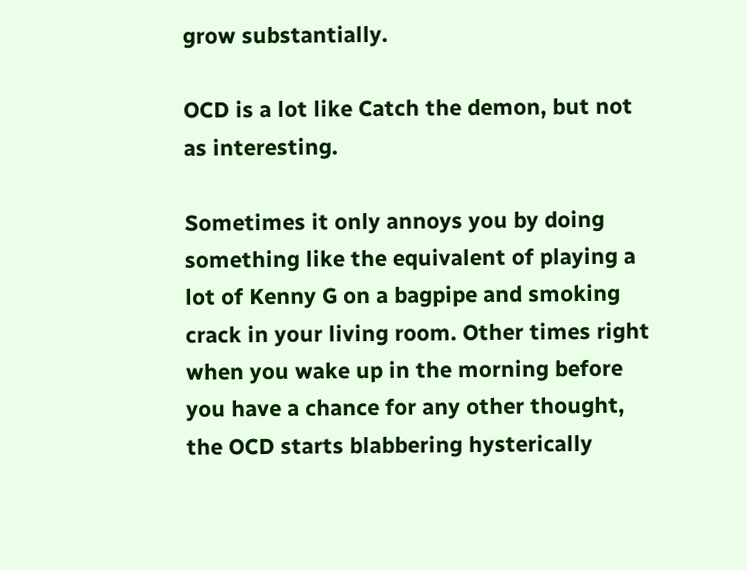grow substantially.

OCD is a lot like Catch the demon, but not as interesting.

Sometimes it only annoys you by doing something like the equivalent of playing a lot of Kenny G on a bagpipe and smoking crack in your living room. Other times right when you wake up in the morning before you have a chance for any other thought, the OCD starts blabbering hysterically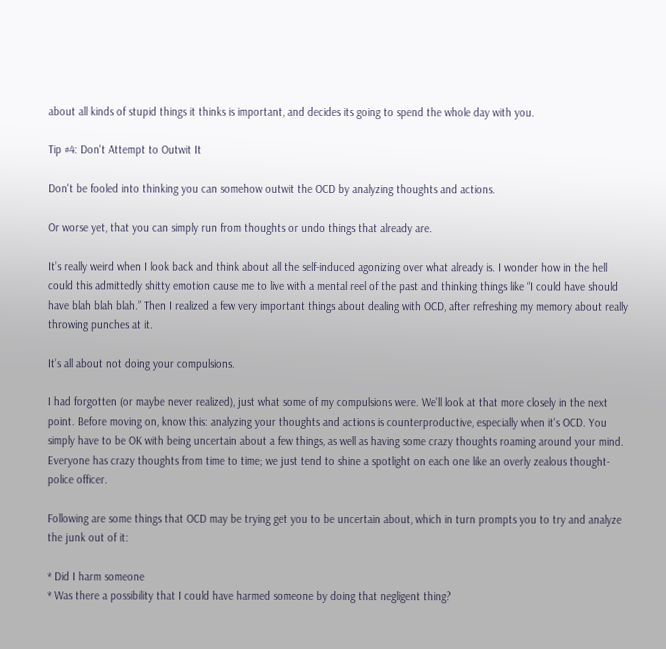about all kinds of stupid things it thinks is important, and decides its going to spend the whole day with you.

Tip #4: Don't Attempt to Outwit It

Don't be fooled into thinking you can somehow outwit the OCD by analyzing thoughts and actions.

Or worse yet, that you can simply run from thoughts or undo things that already are.

It’s really weird when I look back and think about all the self-induced agonizing over what already is. I wonder how in the hell could this admittedly shitty emotion cause me to live with a mental reel of the past and thinking things like “I could have should have blah blah blah.” Then I realized a few very important things about dealing with OCD, after refreshing my memory about really throwing punches at it.

It’s all about not doing your compulsions.

I had forgotten (or maybe never realized), just what some of my compulsions were. We’ll look at that more closely in the next point. Before moving on, know this: analyzing your thoughts and actions is counterproductive, especially when it's OCD. You simply have to be OK with being uncertain about a few things, as well as having some crazy thoughts roaming around your mind. Everyone has crazy thoughts from time to time; we just tend to shine a spotlight on each one like an overly zealous thought-police officer.

Following are some things that OCD may be trying get you to be uncertain about, which in turn prompts you to try and analyze the junk out of it:

* Did I harm someone
* Was there a possibility that I could have harmed someone by doing that negligent thing?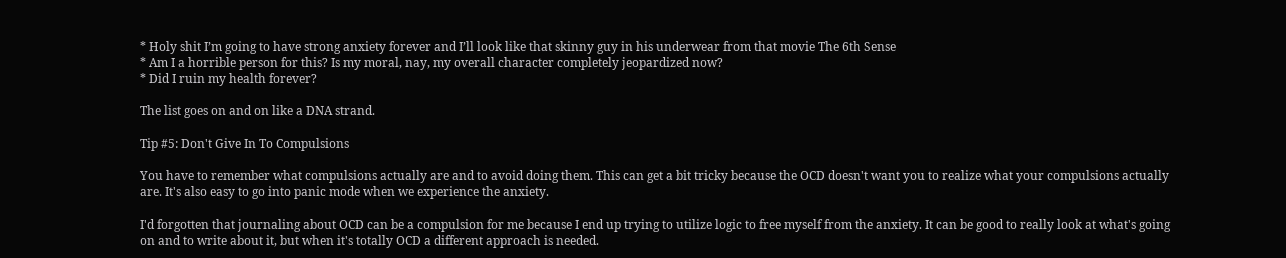* Holy shit I’m going to have strong anxiety forever and I’ll look like that skinny guy in his underwear from that movie The 6th Sense
* Am I a horrible person for this? Is my moral, nay, my overall character completely jeopardized now?
* Did I ruin my health forever?

The list goes on and on like a DNA strand.

Tip #5: Don't Give In To Compulsions

You have to remember what compulsions actually are and to avoid doing them. This can get a bit tricky because the OCD doesn't want you to realize what your compulsions actually are. It's also easy to go into panic mode when we experience the anxiety.

I'd forgotten that journaling about OCD can be a compulsion for me because I end up trying to utilize logic to free myself from the anxiety. It can be good to really look at what's going on and to write about it, but when it's totally OCD a different approach is needed.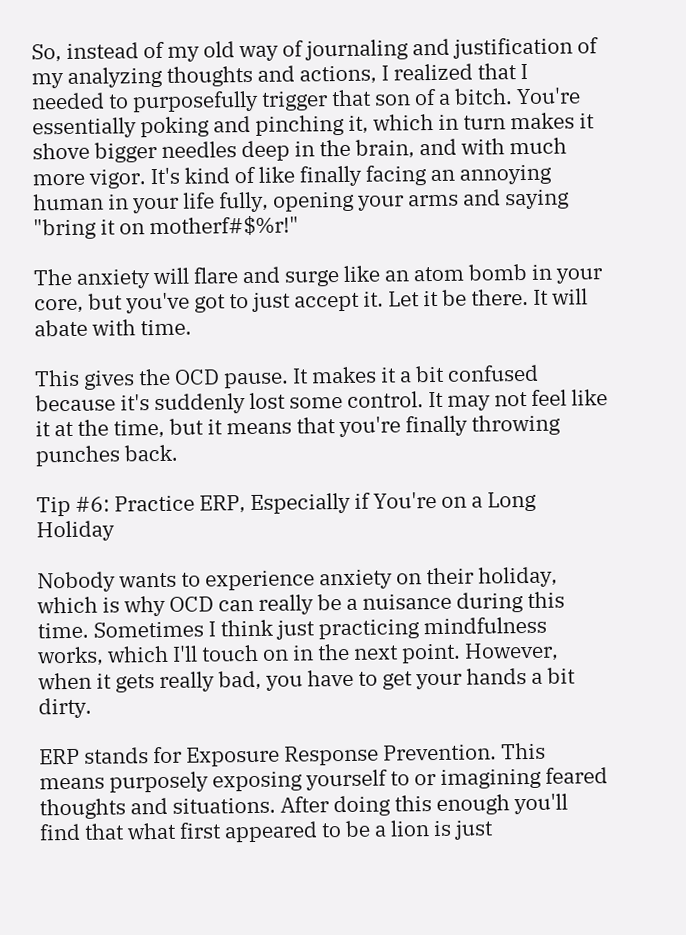So, instead of my old way of journaling and justification of my analyzing thoughts and actions, I realized that I needed to purposefully trigger that son of a bitch. You're essentially poking and pinching it, which in turn makes it shove bigger needles deep in the brain, and with much more vigor. It's kind of like finally facing an annoying human in your life fully, opening your arms and saying "bring it on motherf#$%r!"

The anxiety will flare and surge like an atom bomb in your core, but you've got to just accept it. Let it be there. It will abate with time.

This gives the OCD pause. It makes it a bit confused because it's suddenly lost some control. It may not feel like it at the time, but it means that you're finally throwing punches back.

Tip #6: Practice ERP, Especially if You're on a Long Holiday

Nobody wants to experience anxiety on their holiday, which is why OCD can really be a nuisance during this time. Sometimes I think just practicing mindfulness works, which I'll touch on in the next point. However, when it gets really bad, you have to get your hands a bit dirty.

ERP stands for Exposure Response Prevention. This means purposely exposing yourself to or imagining feared thoughts and situations. After doing this enough you'll find that what first appeared to be a lion is just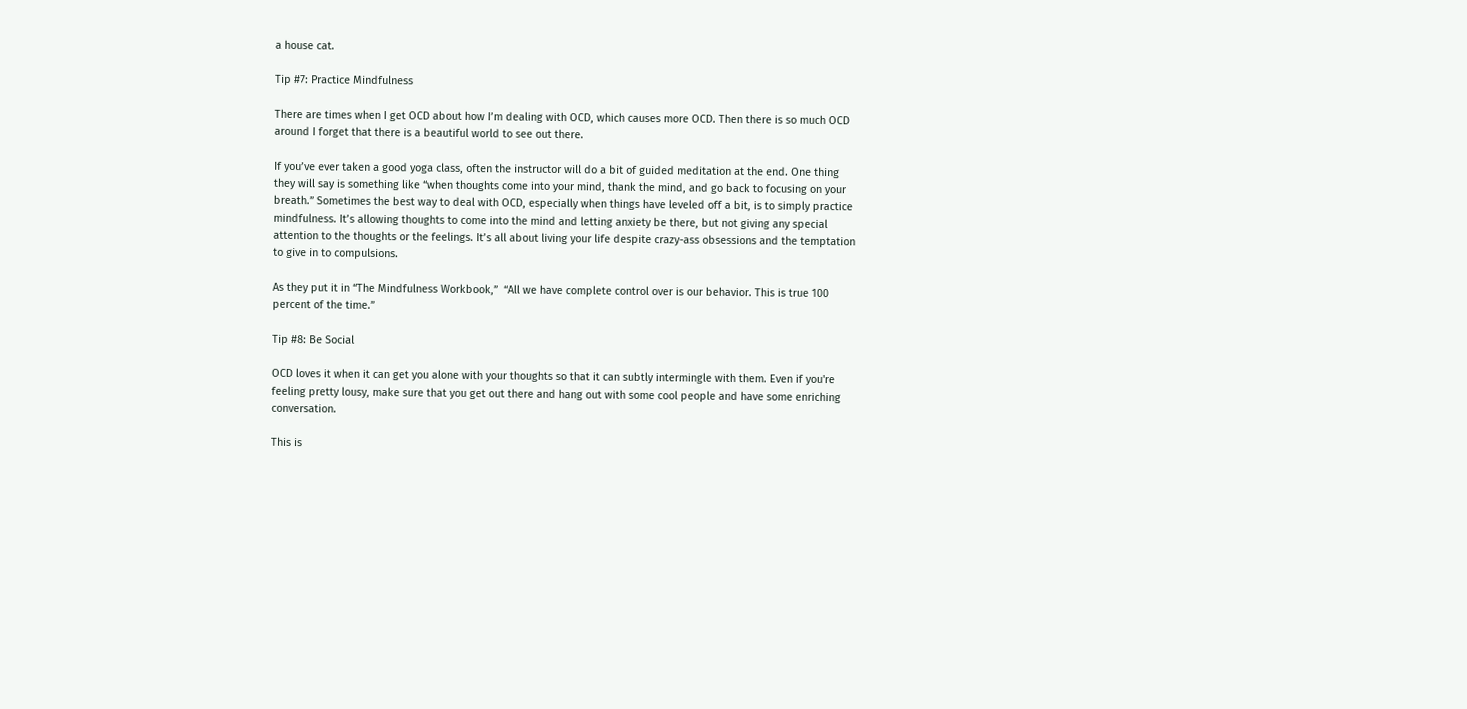a house cat.

Tip #7: Practice Mindfulness

There are times when I get OCD about how I’m dealing with OCD, which causes more OCD. Then there is so much OCD around I forget that there is a beautiful world to see out there.

If you’ve ever taken a good yoga class, often the instructor will do a bit of guided meditation at the end. One thing they will say is something like “when thoughts come into your mind, thank the mind, and go back to focusing on your breath.” Sometimes the best way to deal with OCD, especially when things have leveled off a bit, is to simply practice mindfulness. It’s allowing thoughts to come into the mind and letting anxiety be there, but not giving any special attention to the thoughts or the feelings. It’s all about living your life despite crazy-ass obsessions and the temptation to give in to compulsions.

As they put it in “The Mindfulness Workbook,”  “All we have complete control over is our behavior. This is true 100 percent of the time.”

Tip #8: Be Social

OCD loves it when it can get you alone with your thoughts so that it can subtly intermingle with them. Even if you're feeling pretty lousy, make sure that you get out there and hang out with some cool people and have some enriching conversation.

This is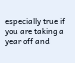especially true if you are taking a year off and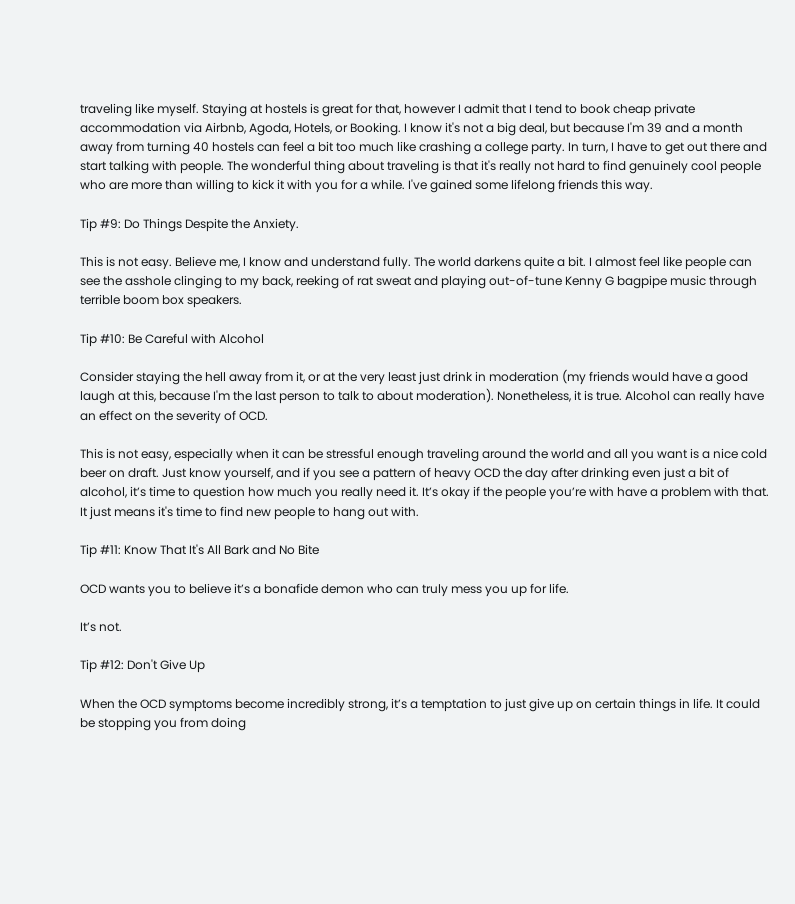traveling like myself. Staying at hostels is great for that, however I admit that I tend to book cheap private accommodation via Airbnb, Agoda, Hotels, or Booking. I know it's not a big deal, but because I'm 39 and a month away from turning 40 hostels can feel a bit too much like crashing a college party. In turn, I have to get out there and start talking with people. The wonderful thing about traveling is that it's really not hard to find genuinely cool people who are more than willing to kick it with you for a while. I've gained some lifelong friends this way.

Tip #9: Do Things Despite the Anxiety.

This is not easy. Believe me, I know and understand fully. The world darkens quite a bit. I almost feel like people can see the asshole clinging to my back, reeking of rat sweat and playing out-of-tune Kenny G bagpipe music through terrible boom box speakers.

Tip #10: Be Careful with Alcohol

Consider staying the hell away from it, or at the very least just drink in moderation (my friends would have a good laugh at this, because I'm the last person to talk to about moderation). Nonetheless, it is true. Alcohol can really have an effect on the severity of OCD.

This is not easy, especially when it can be stressful enough traveling around the world and all you want is a nice cold beer on draft. Just know yourself, and if you see a pattern of heavy OCD the day after drinking even just a bit of alcohol, it’s time to question how much you really need it. It’s okay if the people you’re with have a problem with that. It just means it's time to find new people to hang out with.

Tip #11: Know That It's All Bark and No Bite

OCD wants you to believe it’s a bonafide demon who can truly mess you up for life.

It’s not.

Tip #12: Don't Give Up

When the OCD symptoms become incredibly strong, it’s a temptation to just give up on certain things in life. It could be stopping you from doing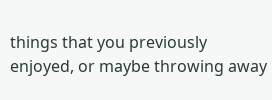things that you previously enjoyed, or maybe throwing away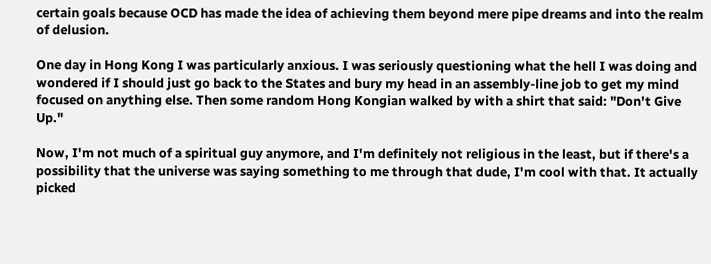certain goals because OCD has made the idea of achieving them beyond mere pipe dreams and into the realm of delusion.

One day in Hong Kong I was particularly anxious. I was seriously questioning what the hell I was doing and wondered if I should just go back to the States and bury my head in an assembly-line job to get my mind focused on anything else. Then some random Hong Kongian walked by with a shirt that said: "Don't Give Up."

Now, I'm not much of a spiritual guy anymore, and I'm definitely not religious in the least, but if there's a possibility that the universe was saying something to me through that dude, I'm cool with that. It actually picked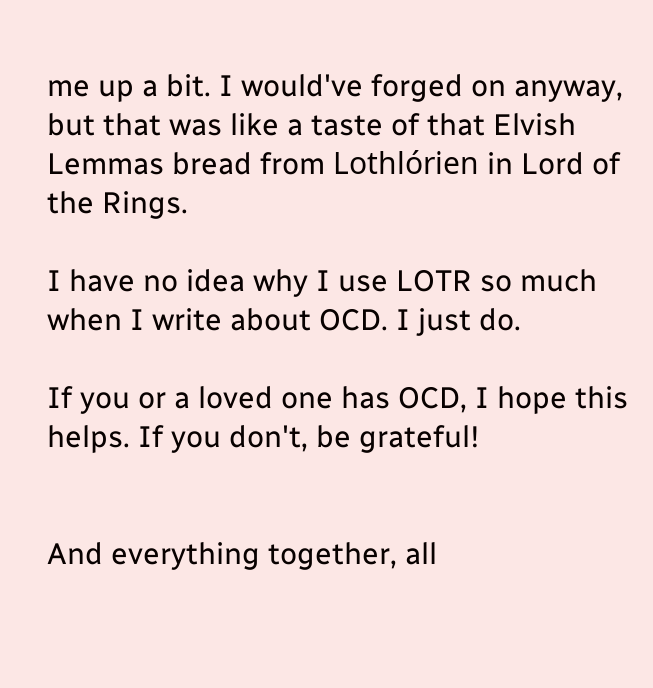me up a bit. I would've forged on anyway, but that was like a taste of that Elvish Lemmas bread from Lothlórien in Lord of the Rings.

I have no idea why I use LOTR so much when I write about OCD. I just do.

If you or a loved one has OCD, I hope this helps. If you don't, be grateful!


And everything together, all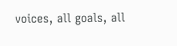voices, all goals, all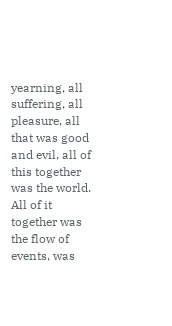yearning, all suffering, all pleasure, all that was good and evil, all of this together was the world. All of it together was the flow of events, was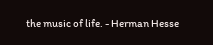the music of life. - Herman Hesse